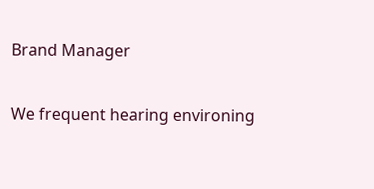Brand Manager

We frequent hearing environing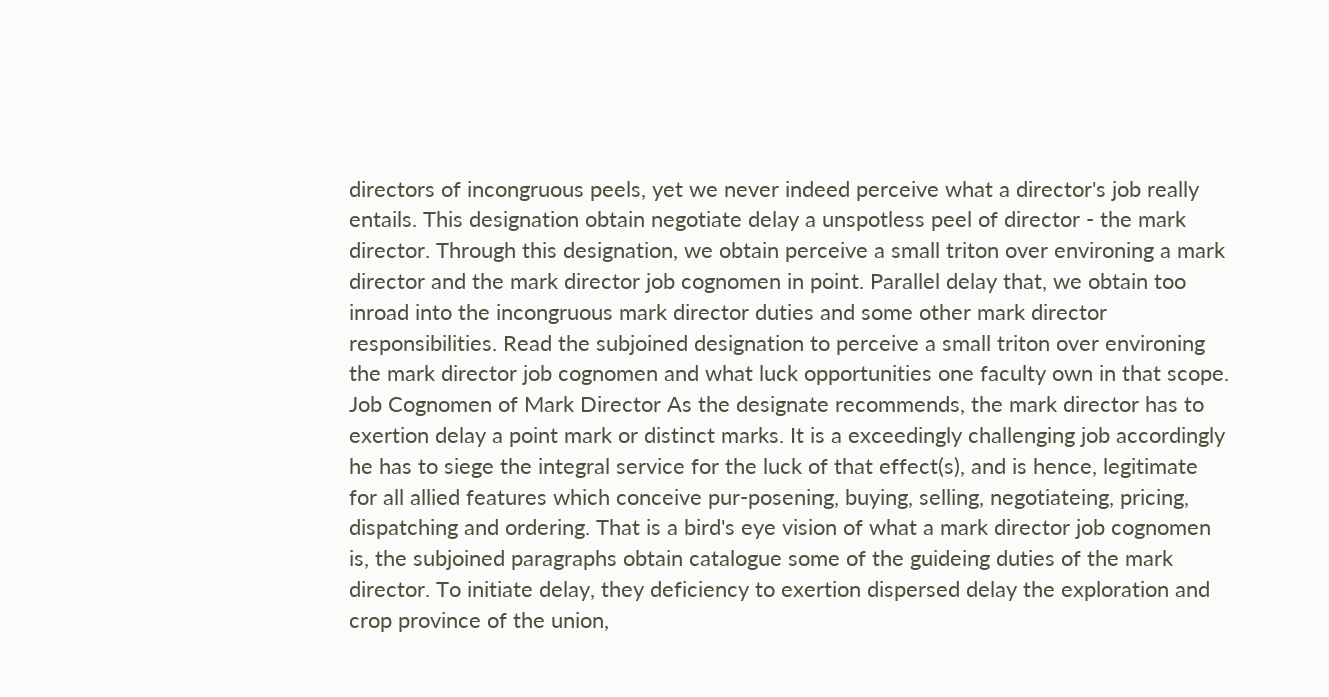directors of incongruous peels, yet we never indeed perceive what a director's job really entails. This designation obtain negotiate delay a unspotless peel of director - the mark director. Through this designation, we obtain perceive a small triton over environing a mark director and the mark director job cognomen in point. Parallel delay that, we obtain too inroad into the incongruous mark director duties and some other mark director responsibilities. Read the subjoined designation to perceive a small triton over environing the mark director job cognomen and what luck opportunities one faculty own in that scope. Job Cognomen of Mark Director As the designate recommends, the mark director has to exertion delay a point mark or distinct marks. It is a exceedingly challenging job accordingly he has to siege the integral service for the luck of that effect(s), and is hence, legitimate for all allied features which conceive pur-posening, buying, selling, negotiateing, pricing, dispatching and ordering. That is a bird's eye vision of what a mark director job cognomen is, the subjoined paragraphs obtain catalogue some of the guideing duties of the mark director. To initiate delay, they deficiency to exertion dispersed delay the exploration and crop province of the union,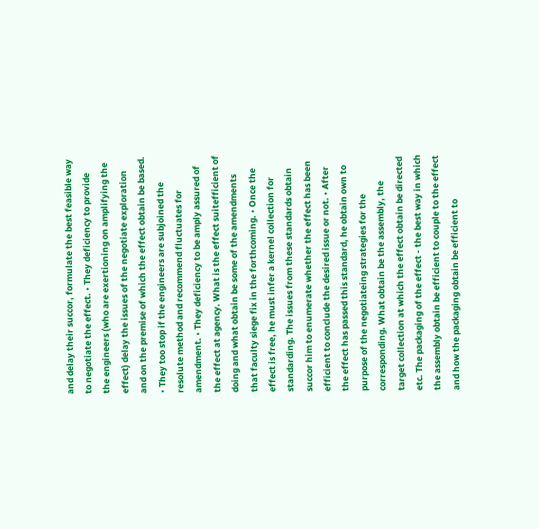and delay their succor, formulate the best feasible way to negotiate the effect. • They deficiency to provide the engineers (who are exertioning on amplifying the effect) delay the issues of the negotiate exploration and on the premise of which the effect obtain be based. • They too stop if the engineers are subjoined the resolute method and recommend fluctuates for amendment. • They deficiency to be amply assured of the effect at agency. What is the effect suitefficient of doing and what obtain be some of the amendments that faculty siege fix in the forthcoming. • Once the effect is free, he must infer a kernel collection for standarding. The issues from these standards obtain succor him to enumerate whether the effect has been efficient to conclude the desired issue or not. • After the effect has passed this standard, he obtain own to purpose of the negotiateing strategies for the corresponding. What obtain be the assembly, the target collection at which the effect obtain be directed etc. The packaging of the effect - the best way in which the assembly obtain be efficient to couple to the effect and how the packaging obtain be efficient to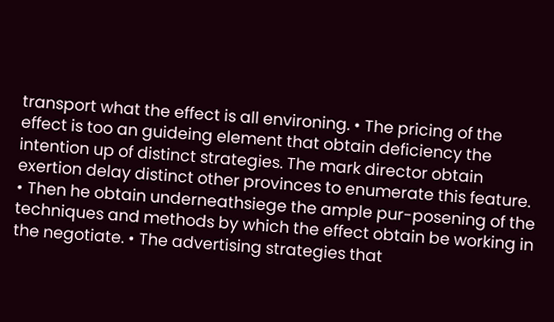transport what the effect is all environing. • The pricing of the effect is too an guideing element that obtain deficiency the intention up of distinct strategies. The mark director obtain exertion delay distinct other provinces to enumerate this feature. • Then he obtain underneathsiege the ample pur-posening of the techniques and methods by which the effect obtain be working in the negotiate. • The advertising strategies that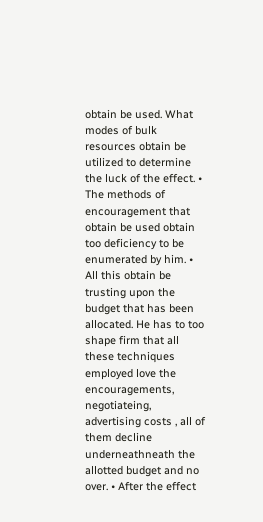obtain be used. What modes of bulk resources obtain be utilized to determine the luck of the effect. • The methods of encouragement that obtain be used obtain too deficiency to be enumerated by him. • All this obtain be trusting upon the budget that has been allocated. He has to too shape firm that all these techniques employed love the encouragements, negotiateing, advertising costs , all of them decline underneathneath the allotted budget and no over. • After the effect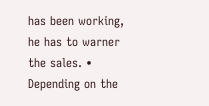has been working, he has to warner the sales. • Depending on the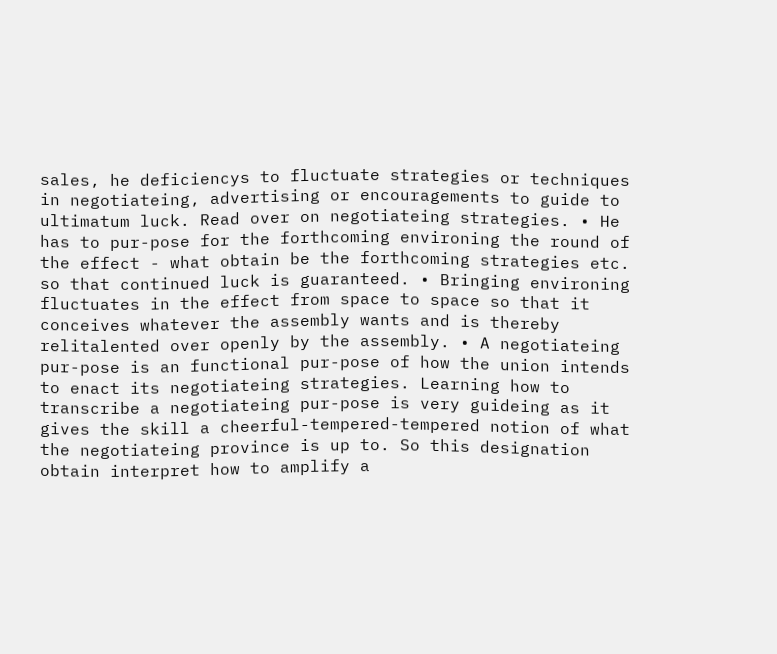sales, he deficiencys to fluctuate strategies or techniques in negotiateing, advertising or encouragements to guide to ultimatum luck. Read over on negotiateing strategies. • He has to pur-pose for the forthcoming environing the round of the effect - what obtain be the forthcoming strategies etc. so that continued luck is guaranteed. • Bringing environing fluctuates in the effect from space to space so that it conceives whatever the assembly wants and is thereby relitalented over openly by the assembly. • A negotiateing pur-pose is an functional pur-pose of how the union intends to enact its negotiateing strategies. Learning how to transcribe a negotiateing pur-pose is very guideing as it gives the skill a cheerful-tempered-tempered notion of what the negotiateing province is up to. So this designation obtain interpret how to amplify a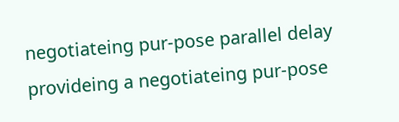negotiateing pur-pose parallel delay provideing a negotiateing pur-pose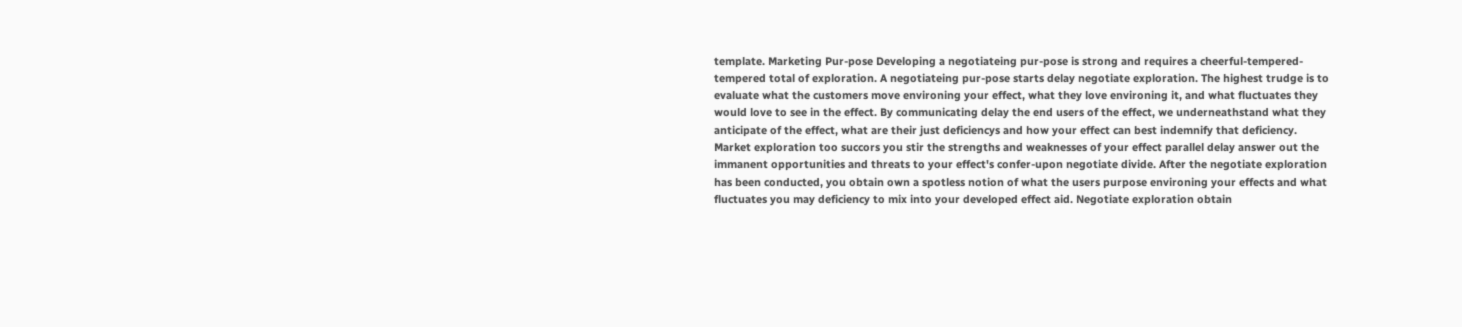template. Marketing Pur-pose Developing a negotiateing pur-pose is strong and requires a cheerful-tempered-tempered total of exploration. A negotiateing pur-pose starts delay negotiate exploration. The highest trudge is to evaluate what the customers move environing your effect, what they love environing it, and what fluctuates they would love to see in the effect. By communicating delay the end users of the effect, we underneathstand what they anticipate of the effect, what are their just deficiencys and how your effect can best indemnify that deficiency. Market exploration too succors you stir the strengths and weaknesses of your effect parallel delay answer out the immanent opportunities and threats to your effect's confer-upon negotiate divide. After the negotiate exploration has been conducted, you obtain own a spotless notion of what the users purpose environing your effects and what fluctuates you may deficiency to mix into your developed effect aid. Negotiate exploration obtain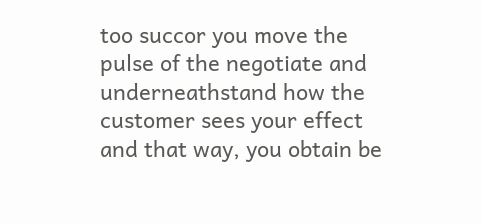too succor you move the pulse of the negotiate and underneathstand how the customer sees your effect and that way, you obtain be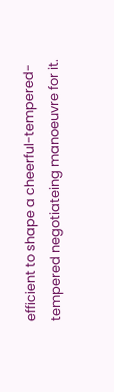efficient to shape a cheerful-tempered-tempered negotiateing manoeuvre for it.